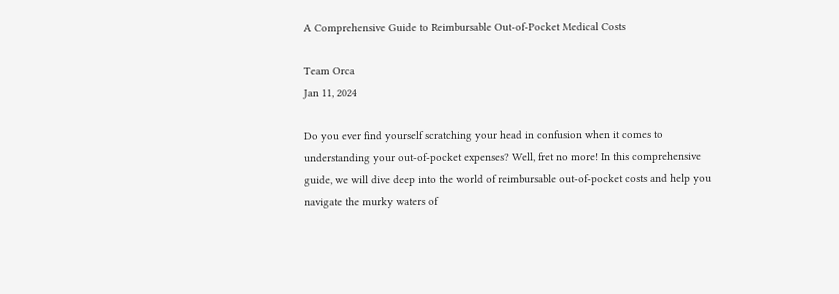A Comprehensive Guide to Reimbursable Out-of-Pocket Medical Costs

Team Orca
Jan 11, 2024

Do you ever find yourself scratching your head in confusion when it comes to understanding your out-of-pocket expenses? Well, fret no more! In this comprehensive guide, we will dive deep into the world of reimbursable out-of-pocket costs and help you navigate the murky waters of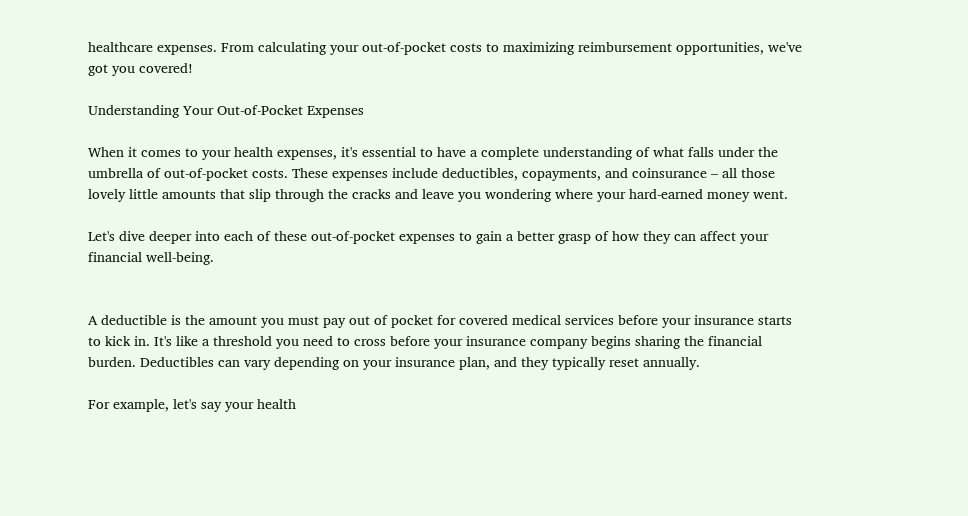healthcare expenses. From calculating your out-of-pocket costs to maximizing reimbursement opportunities, we've got you covered!

Understanding Your Out-of-Pocket Expenses

When it comes to your health expenses, it's essential to have a complete understanding of what falls under the umbrella of out-of-pocket costs. These expenses include deductibles, copayments, and coinsurance – all those lovely little amounts that slip through the cracks and leave you wondering where your hard-earned money went.

Let's dive deeper into each of these out-of-pocket expenses to gain a better grasp of how they can affect your financial well-being.


A deductible is the amount you must pay out of pocket for covered medical services before your insurance starts to kick in. It's like a threshold you need to cross before your insurance company begins sharing the financial burden. Deductibles can vary depending on your insurance plan, and they typically reset annually.

For example, let's say your health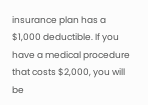insurance plan has a $1,000 deductible. If you have a medical procedure that costs $2,000, you will be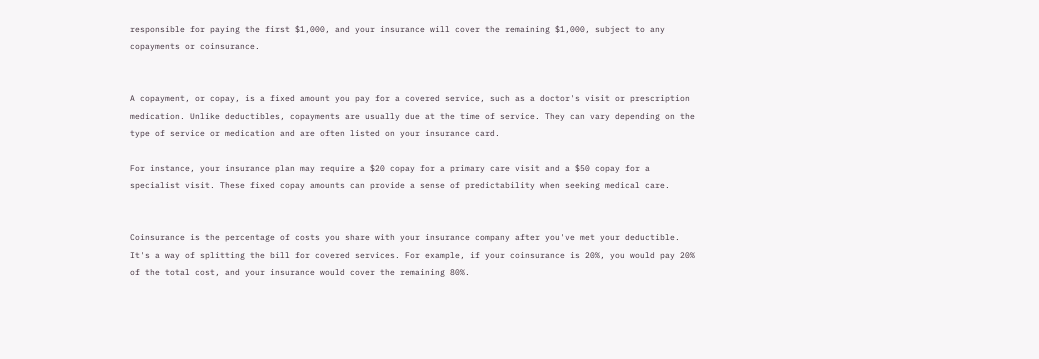responsible for paying the first $1,000, and your insurance will cover the remaining $1,000, subject to any copayments or coinsurance.


A copayment, or copay, is a fixed amount you pay for a covered service, such as a doctor's visit or prescription medication. Unlike deductibles, copayments are usually due at the time of service. They can vary depending on the type of service or medication and are often listed on your insurance card.

For instance, your insurance plan may require a $20 copay for a primary care visit and a $50 copay for a specialist visit. These fixed copay amounts can provide a sense of predictability when seeking medical care.


Coinsurance is the percentage of costs you share with your insurance company after you've met your deductible. It's a way of splitting the bill for covered services. For example, if your coinsurance is 20%, you would pay 20% of the total cost, and your insurance would cover the remaining 80%.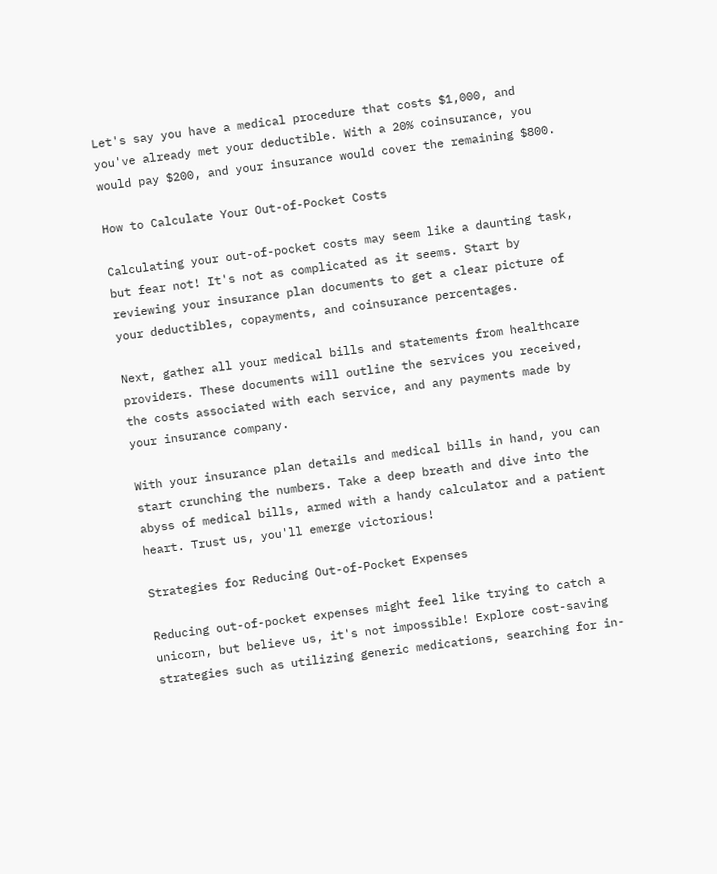Let's say you have a medical procedure that costs $1,000, and you've already met your deductible. With a 20% coinsurance, you would pay $200, and your insurance would cover the remaining $800.

How to Calculate Your Out-of-Pocket Costs

Calculating your out-of-pocket costs may seem like a daunting task, but fear not! It's not as complicated as it seems. Start by reviewing your insurance plan documents to get a clear picture of your deductibles, copayments, and coinsurance percentages.

Next, gather all your medical bills and statements from healthcare providers. These documents will outline the services you received, the costs associated with each service, and any payments made by your insurance company.

With your insurance plan details and medical bills in hand, you can start crunching the numbers. Take a deep breath and dive into the abyss of medical bills, armed with a handy calculator and a patient heart. Trust us, you'll emerge victorious!

Strategies for Reducing Out-of-Pocket Expenses

Reducing out-of-pocket expenses might feel like trying to catch a unicorn, but believe us, it's not impossible! Explore cost-saving strategies such as utilizing generic medications, searching for in-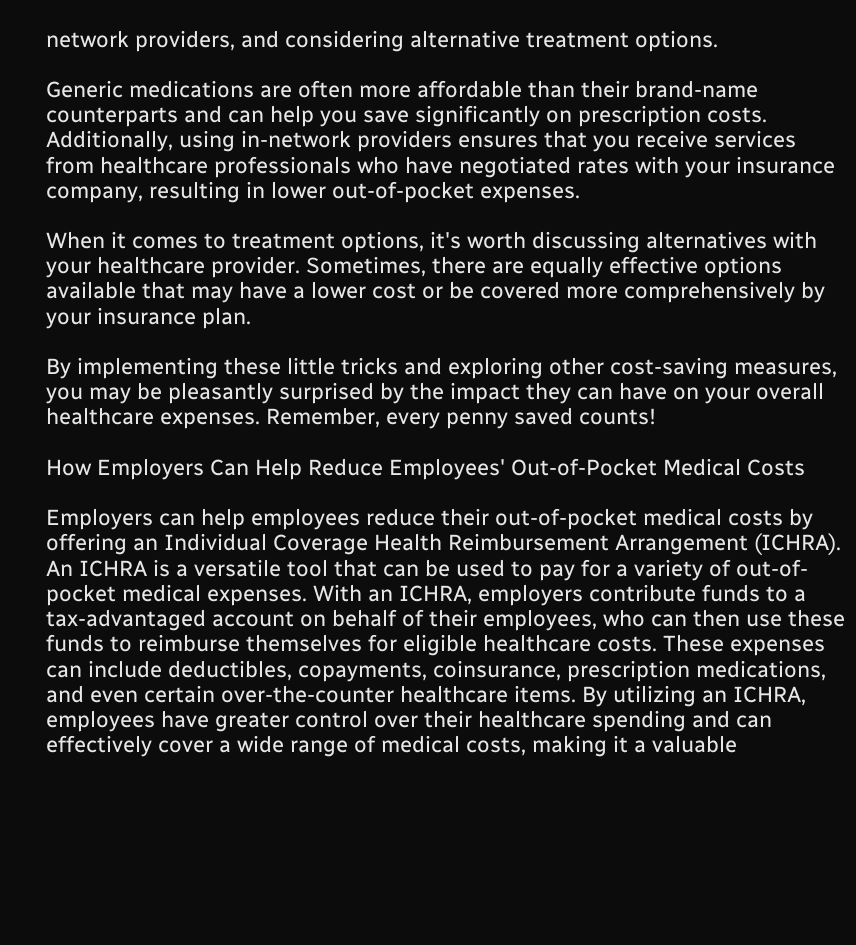network providers, and considering alternative treatment options.

Generic medications are often more affordable than their brand-name counterparts and can help you save significantly on prescription costs. Additionally, using in-network providers ensures that you receive services from healthcare professionals who have negotiated rates with your insurance company, resulting in lower out-of-pocket expenses.

When it comes to treatment options, it's worth discussing alternatives with your healthcare provider. Sometimes, there are equally effective options available that may have a lower cost or be covered more comprehensively by your insurance plan.

By implementing these little tricks and exploring other cost-saving measures, you may be pleasantly surprised by the impact they can have on your overall healthcare expenses. Remember, every penny saved counts!

How Employers Can Help Reduce Employees' Out-of-Pocket Medical Costs

Employers can help employees reduce their out-of-pocket medical costs by offering an Individual Coverage Health Reimbursement Arrangement (ICHRA). An ICHRA is a versatile tool that can be used to pay for a variety of out-of-pocket medical expenses. With an ICHRA, employers contribute funds to a tax-advantaged account on behalf of their employees, who can then use these funds to reimburse themselves for eligible healthcare costs. These expenses can include deductibles, copayments, coinsurance, prescription medications, and even certain over-the-counter healthcare items. By utilizing an ICHRA, employees have greater control over their healthcare spending and can effectively cover a wide range of medical costs, making it a valuable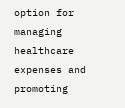option for managing healthcare expenses and promoting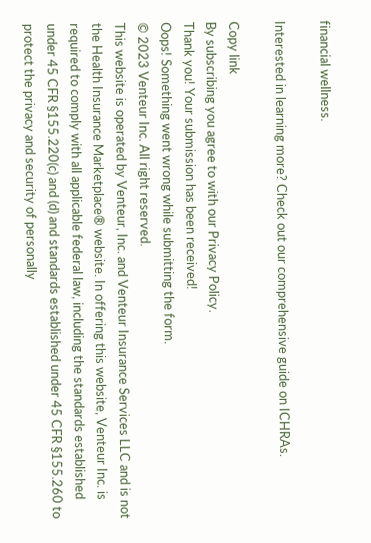financial wellness.

Interested in learning more? Check out our comprehensive guide on ICHRAs.

Copy link
By subscribing you agree to with our Privacy Policy.
Thank you! Your submission has been received!
Oops! Something went wrong while submitting the form.
© 2023 Venteur Inc. All right reserved.
This website is operated by Venteur, Inc. and Venteur Insurance Services LLC and is not the Health Insurance Marketplace® website. In offering this website, Venteur Inc. is required to comply with all applicable federal law, including the standards established under 45 CFR §155.220(c) and (d) and standards established under 45 CFR §155.260 to protect the privacy and security of personally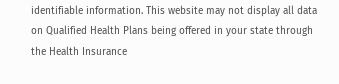identifiable information. This website may not display all data on Qualified Health Plans being offered in your state through the Health Insurance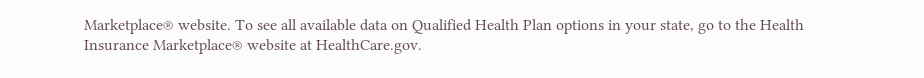Marketplace® website. To see all available data on Qualified Health Plan options in your state, go to the Health Insurance Marketplace® website at HealthCare.gov.